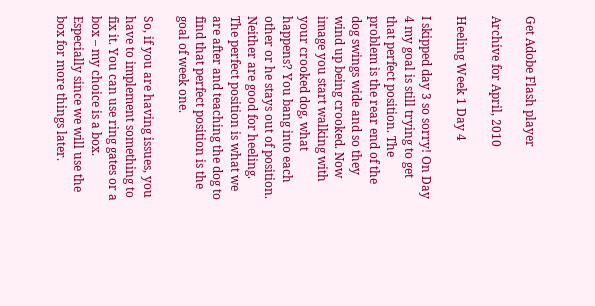Get Adobe Flash player

Archive for April, 2010

Heeling Week 1 Day 4

I skipped day 3 so sorry! On Day 4 my goal is still trying to get that perfect position. The problem is the rear end of the dog swings wide and so they wind up being crooked. Now image you start walking with your crooked dog, what happens? You bang into each other or he stays out of position. Neither are good for heeling. The perfect position is what we are after and teaching the dog to find that perfect position is the goal of week one.

So, if you are having issues, you have to implement something to fix it. You can use ring gates or a box – my choice is a box. Especially since we will use the box for more things later.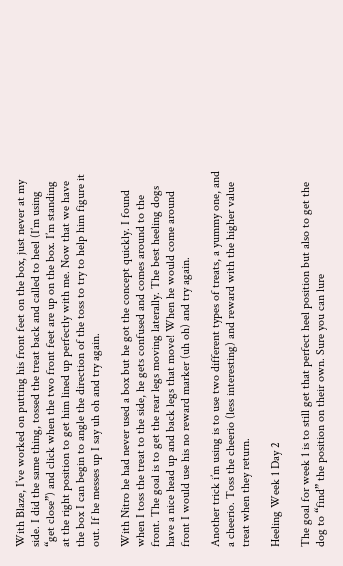With Blaze, I’ve worked on putting his front feet on the box, just never at my side. I did the same thing, tossed the treat back and called to heel (I’m using “get close”) and click when the two front feet are up on the box. I’m standing at the right position to get him lined up perfectly with me. Now that we have the box I can begin to angle the direction of the toss to try to help him figure it out. If he messes up I say uh oh and try again.

With Nitro he had never used a box but he got the concept quickly. I found when I toss the treat to the side, he gets confused and comes around to the front. The goal is to get the rear legs moving laterally. The best heeling dogs have a nice head up and back legs that move! When he would come around front I would use his no reward marker (uh oh) and try again.

Another trick i’m using is to use two different types of treats, a yummy one, and a cheerio. Toss the cheerio (less interesting) and reward with the higher value treat when they return.

Heeling Week 1 Day 2

The goal for week 1 is to still get that perfect heel position but also to get the dog to “find” the position on their own. Sure you can lure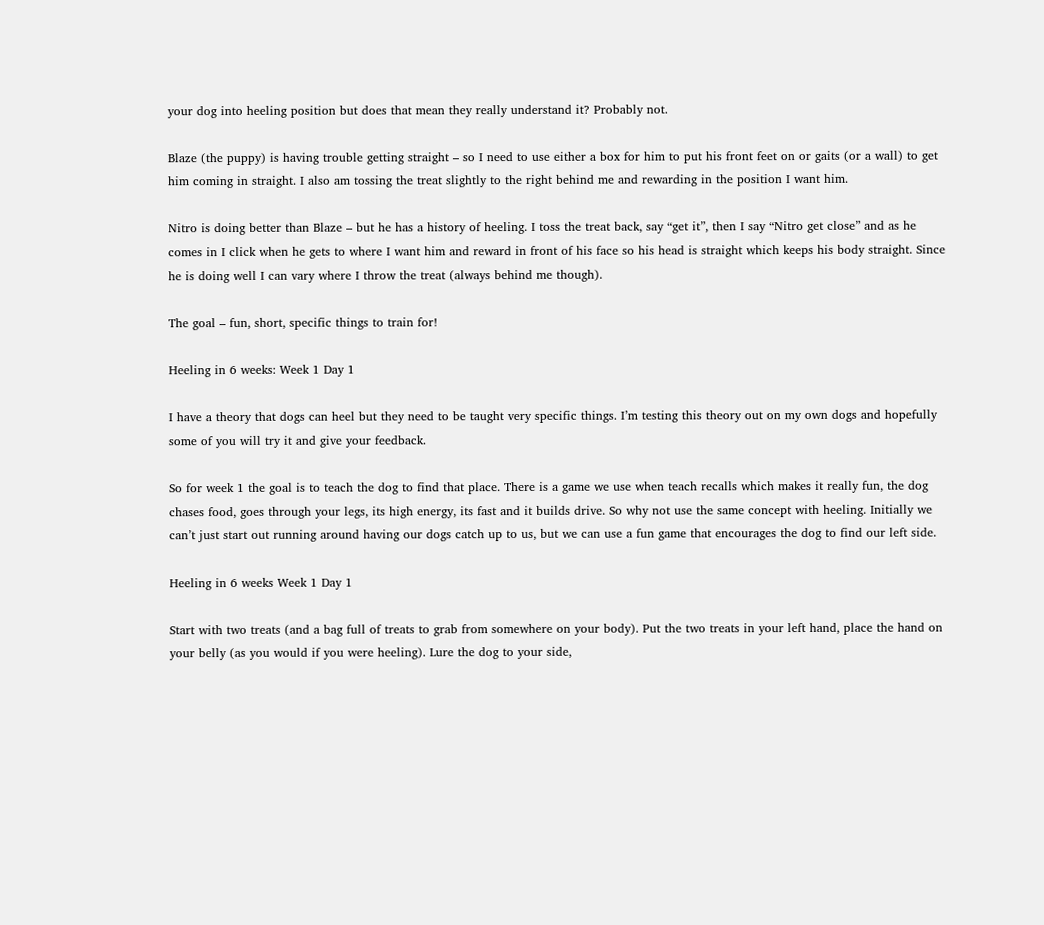your dog into heeling position but does that mean they really understand it? Probably not.

Blaze (the puppy) is having trouble getting straight – so I need to use either a box for him to put his front feet on or gaits (or a wall) to get him coming in straight. I also am tossing the treat slightly to the right behind me and rewarding in the position I want him.

Nitro is doing better than Blaze – but he has a history of heeling. I toss the treat back, say “get it”, then I say “Nitro get close” and as he comes in I click when he gets to where I want him and reward in front of his face so his head is straight which keeps his body straight. Since he is doing well I can vary where I throw the treat (always behind me though).

The goal – fun, short, specific things to train for!

Heeling in 6 weeks: Week 1 Day 1

I have a theory that dogs can heel but they need to be taught very specific things. I’m testing this theory out on my own dogs and hopefully some of you will try it and give your feedback.

So for week 1 the goal is to teach the dog to find that place. There is a game we use when teach recalls which makes it really fun, the dog chases food, goes through your legs, its high energy, its fast and it builds drive. So why not use the same concept with heeling. Initially we can’t just start out running around having our dogs catch up to us, but we can use a fun game that encourages the dog to find our left side.

Heeling in 6 weeks Week 1 Day 1

Start with two treats (and a bag full of treats to grab from somewhere on your body). Put the two treats in your left hand, place the hand on your belly (as you would if you were heeling). Lure the dog to your side,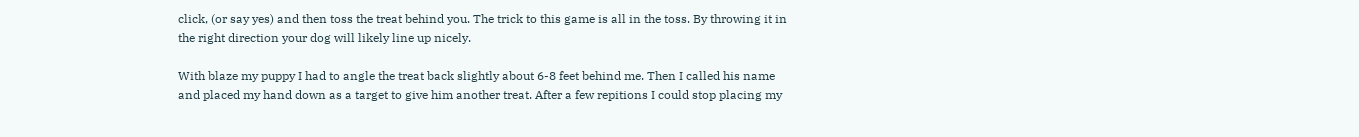click, (or say yes) and then toss the treat behind you. The trick to this game is all in the toss. By throwing it in the right direction your dog will likely line up nicely.

With blaze my puppy I had to angle the treat back slightly about 6-8 feet behind me. Then I called his name and placed my hand down as a target to give him another treat. After a few repitions I could stop placing my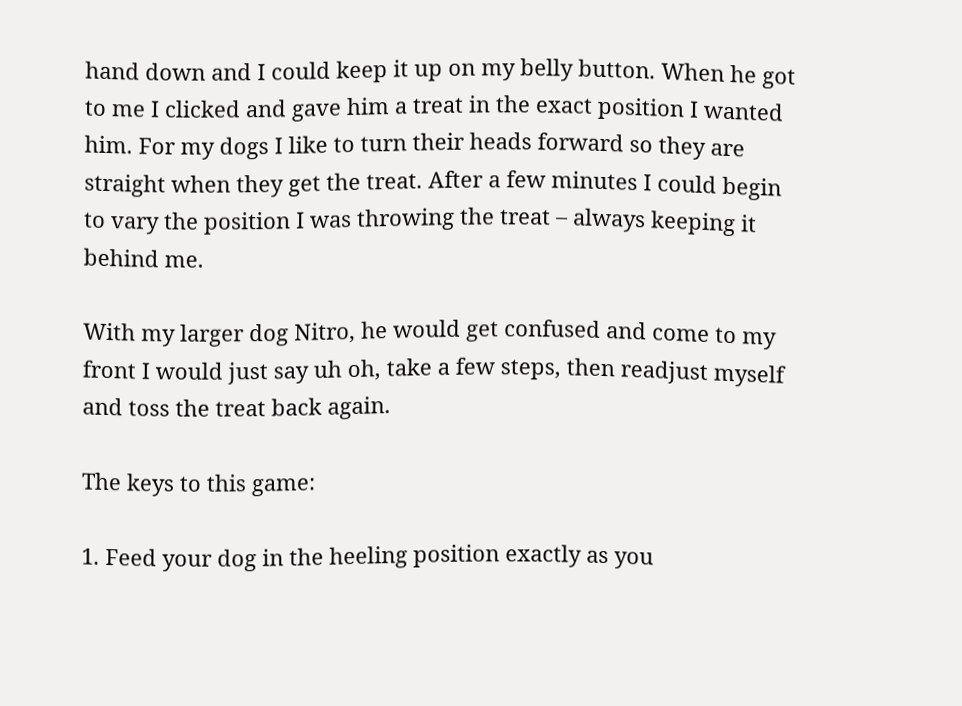hand down and I could keep it up on my belly button. When he got to me I clicked and gave him a treat in the exact position I wanted him. For my dogs I like to turn their heads forward so they are straight when they get the treat. After a few minutes I could begin to vary the position I was throwing the treat – always keeping it behind me.

With my larger dog Nitro, he would get confused and come to my front I would just say uh oh, take a few steps, then readjust myself and toss the treat back again.

The keys to this game:

1. Feed your dog in the heeling position exactly as you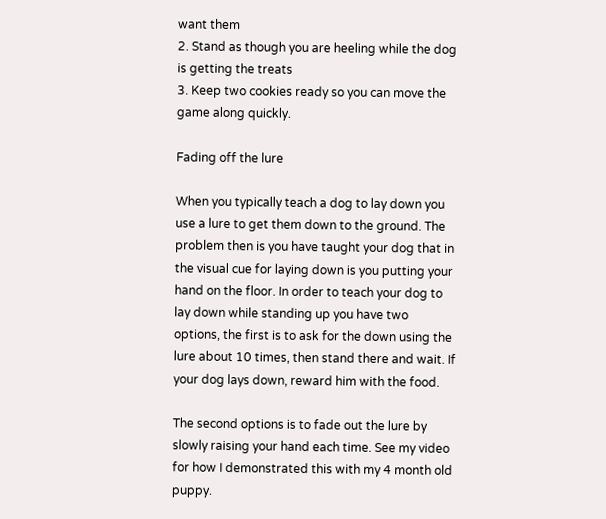want them
2. Stand as though you are heeling while the dog is getting the treats
3. Keep two cookies ready so you can move the game along quickly.

Fading off the lure

When you typically teach a dog to lay down you use a lure to get them down to the ground. The problem then is you have taught your dog that in the visual cue for laying down is you putting your hand on the floor. In order to teach your dog to lay down while standing up you have two options, the first is to ask for the down using the lure about 10 times, then stand there and wait. If your dog lays down, reward him with the food.

The second options is to fade out the lure by slowly raising your hand each time. See my video for how I demonstrated this with my 4 month old puppy.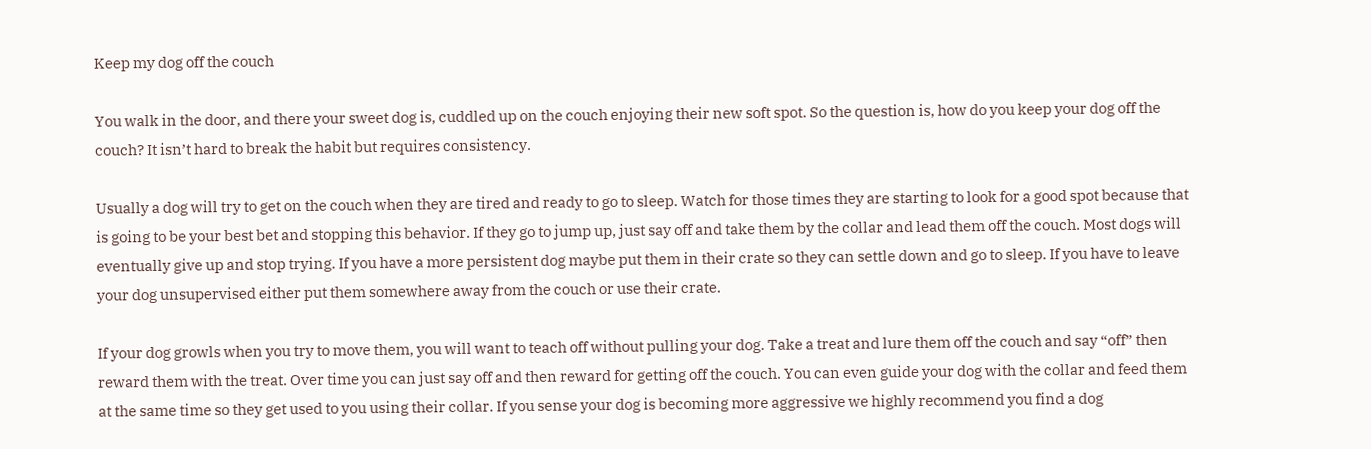Keep my dog off the couch

You walk in the door, and there your sweet dog is, cuddled up on the couch enjoying their new soft spot. So the question is, how do you keep your dog off the couch? It isn’t hard to break the habit but requires consistency.

Usually a dog will try to get on the couch when they are tired and ready to go to sleep. Watch for those times they are starting to look for a good spot because that is going to be your best bet and stopping this behavior. If they go to jump up, just say off and take them by the collar and lead them off the couch. Most dogs will eventually give up and stop trying. If you have a more persistent dog maybe put them in their crate so they can settle down and go to sleep. If you have to leave your dog unsupervised either put them somewhere away from the couch or use their crate.

If your dog growls when you try to move them, you will want to teach off without pulling your dog. Take a treat and lure them off the couch and say “off” then reward them with the treat. Over time you can just say off and then reward for getting off the couch. You can even guide your dog with the collar and feed them at the same time so they get used to you using their collar. If you sense your dog is becoming more aggressive we highly recommend you find a dog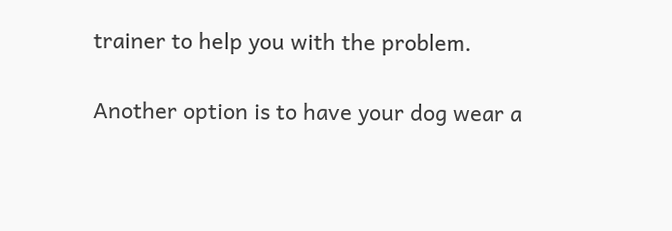trainer to help you with the problem.

Another option is to have your dog wear a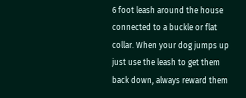6 foot leash around the house connected to a buckle or flat collar. When your dog jumps up just use the leash to get them back down, always reward them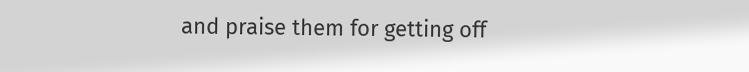and praise them for getting off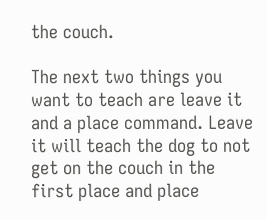the couch.

The next two things you want to teach are leave it and a place command. Leave it will teach the dog to not get on the couch in the first place and place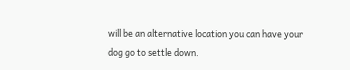will be an alternative location you can have your dog go to settle down.